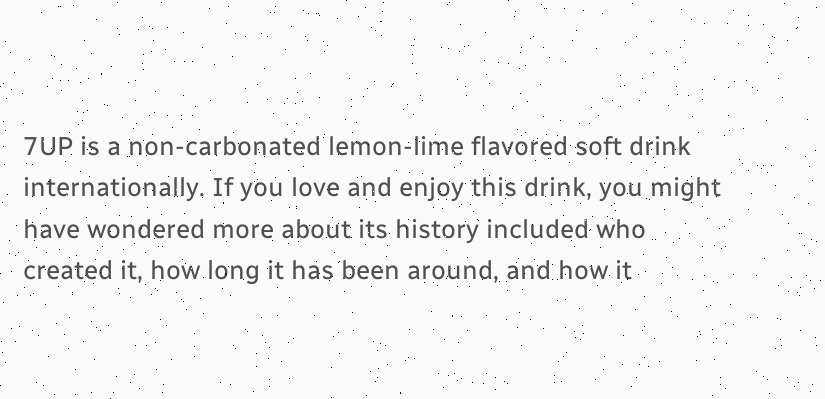7UP is a non-carbonated lemon-lime flavored soft drink internationally. If you love and enjoy this drink, you might have wondered more about its history included who created it, how long it has been around, and how it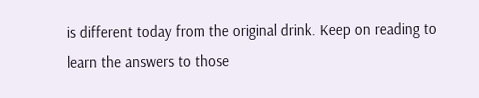is different today from the original drink. Keep on reading to learn the answers to those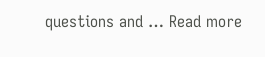questions and … Read more